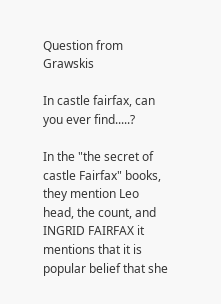Question from Grawskis

In castle fairfax, can you ever find.....?

In the "the secret of castle Fairfax" books, they mention Leo head, the count, and INGRID FAIRFAX it mentions that it is popular belief that she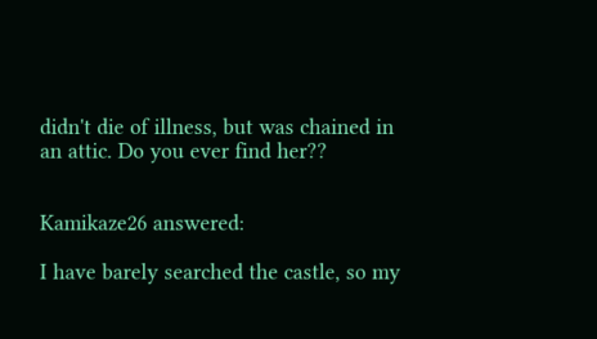didn't die of illness, but was chained in an attic. Do you ever find her??


Kamikaze26 answered:

I have barely searched the castle, so my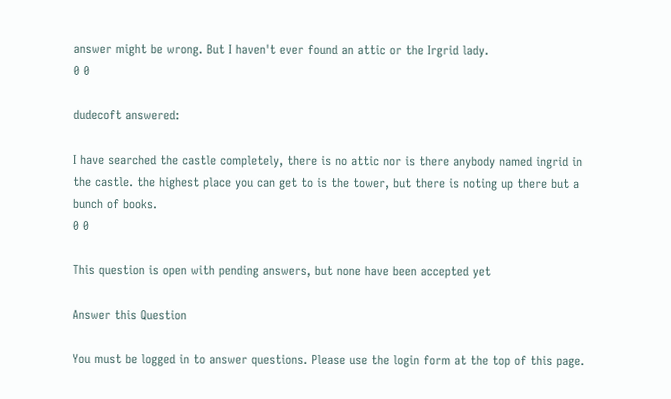answer might be wrong. But I haven't ever found an attic or the Irgrid lady.
0 0

dudecoft answered:

I have searched the castle completely, there is no attic nor is there anybody named ingrid in the castle. the highest place you can get to is the tower, but there is noting up there but a bunch of books.
0 0

This question is open with pending answers, but none have been accepted yet

Answer this Question

You must be logged in to answer questions. Please use the login form at the top of this page.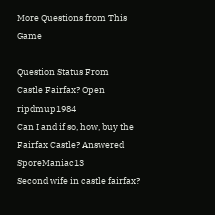More Questions from This Game

Question Status From
Castle Fairfax? Open ripdmup1984
Can I and if so, how, buy the Fairfax Castle? Answered SporeManiac13
Second wife in castle fairfax?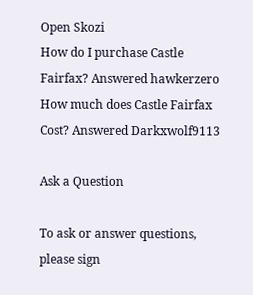Open Skozi
How do I purchase Castle Fairfax? Answered hawkerzero
How much does Castle Fairfax Cost? Answered Darkxwolf9113

Ask a Question

To ask or answer questions, please sign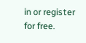in or register for free.